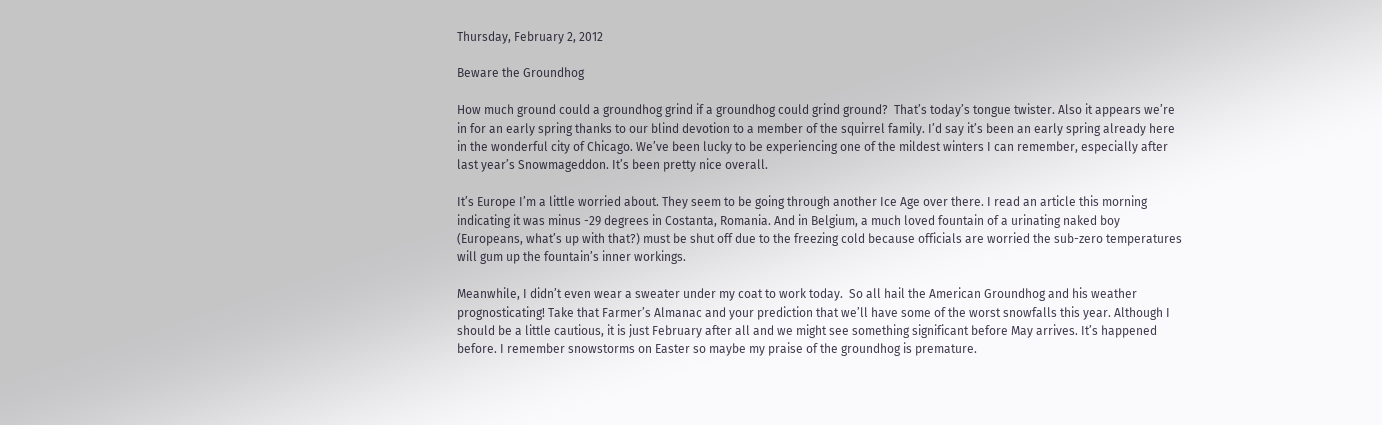Thursday, February 2, 2012

Beware the Groundhog

How much ground could a groundhog grind if a groundhog could grind ground?  That’s today’s tongue twister. Also it appears we’re in for an early spring thanks to our blind devotion to a member of the squirrel family. I’d say it’s been an early spring already here in the wonderful city of Chicago. We’ve been lucky to be experiencing one of the mildest winters I can remember, especially after last year’s Snowmageddon. It’s been pretty nice overall.

It’s Europe I’m a little worried about. They seem to be going through another Ice Age over there. I read an article this morning indicating it was minus -29 degrees in Costanta, Romania. And in Belgium, a much loved fountain of a urinating naked boy (Europeans, what’s up with that?) must be shut off due to the freezing cold because officials are worried the sub-zero temperatures will gum up the fountain’s inner workings.

Meanwhile, I didn’t even wear a sweater under my coat to work today.  So all hail the American Groundhog and his weather prognosticating! Take that Farmer’s Almanac and your prediction that we’ll have some of the worst snowfalls this year. Although I should be a little cautious, it is just February after all and we might see something significant before May arrives. It’s happened before. I remember snowstorms on Easter so maybe my praise of the groundhog is premature.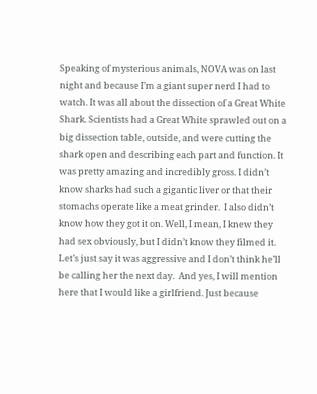Speaking of mysterious animals, NOVA was on last night and because I’m a giant super nerd I had to watch. It was all about the dissection of a Great White Shark. Scientists had a Great White sprawled out on a big dissection table, outside, and were cutting the shark open and describing each part and function. It was pretty amazing and incredibly gross. I didn’t know sharks had such a gigantic liver or that their stomachs operate like a meat grinder.  I also didn’t know how they got it on. Well, I mean, I knew they had sex obviously, but I didn’t know they filmed it. Let’s just say it was aggressive and I don’t think he’ll be calling her the next day.  And yes, I will mention here that I would like a girlfriend. Just because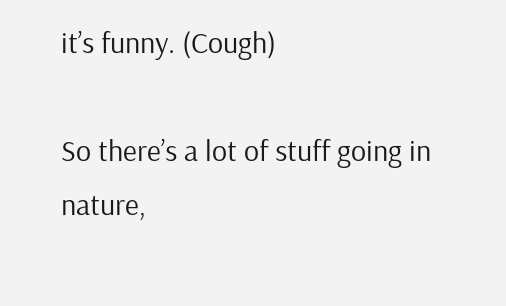it’s funny. (Cough)

So there’s a lot of stuff going in nature,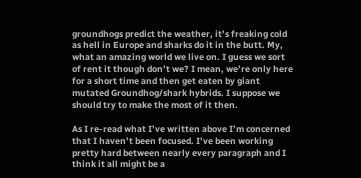groundhogs predict the weather, it’s freaking cold as hell in Europe and sharks do it in the butt. My, what an amazing world we live on. I guess we sort of rent it though don’t we? I mean, we’re only here for a short time and then get eaten by giant mutated Groundhog/shark hybrids. I suppose we should try to make the most of it then.

As I re-read what I’ve written above I’m concerned that I haven’t been focused. I’ve been working pretty hard between nearly every paragraph and I think it all might be a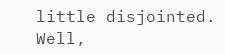little disjointed. Well,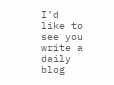I’d like to see you write a daily blog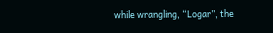while wrangling, “Logar”, the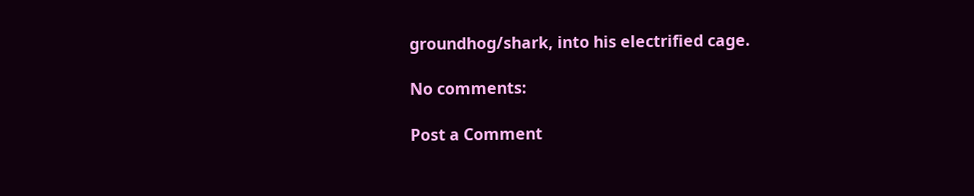groundhog/shark, into his electrified cage.

No comments:

Post a Comment